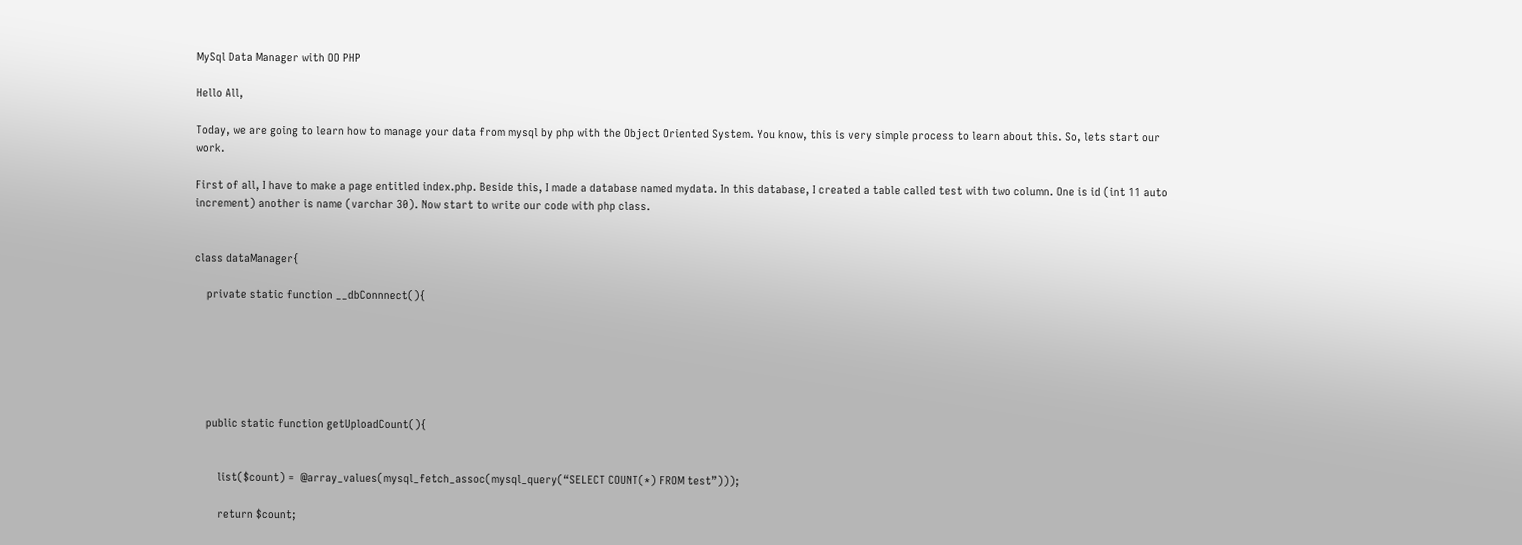MySql Data Manager with OO PHP

Hello All,

Today, we are going to learn how to manage your data from mysql by php with the Object Oriented System. You know, this is very simple process to learn about this. So, lets start our work.

First of all, I have to make a page entitled index.php. Beside this, I made a database named mydata. In this database, I created a table called test with two column. One is id (int 11 auto increment) another is name (varchar 30). Now start to write our code with php class.


class dataManager{

    private static function __dbConnnect(){






    public static function getUploadCount(){


        list($count) =  @array_values(mysql_fetch_assoc(mysql_query(“SELECT COUNT(*) FROM test”)));

        return $count;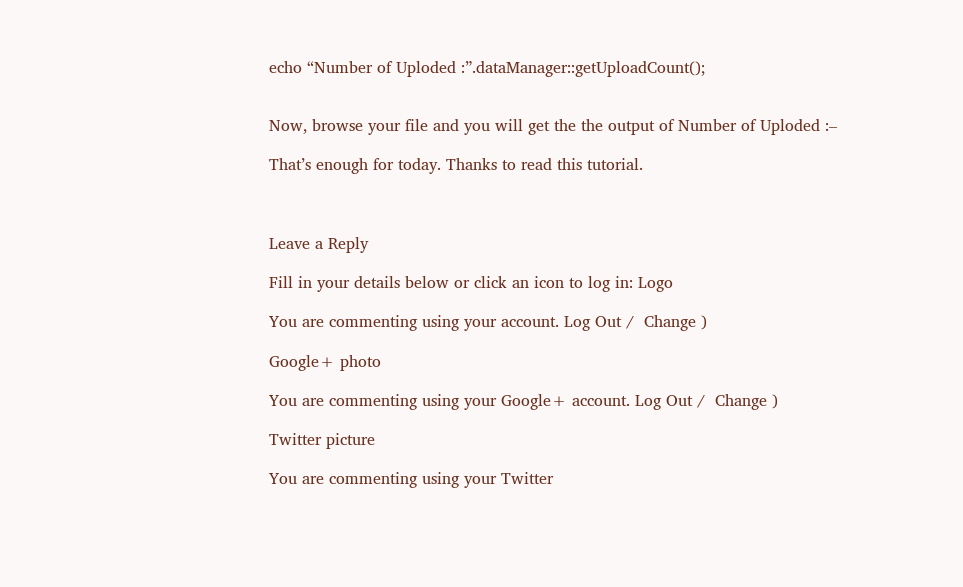echo “Number of Uploded :”.dataManager::getUploadCount();


Now, browse your file and you will get the the output of Number of Uploded :–

That’s enough for today. Thanks to read this tutorial.



Leave a Reply

Fill in your details below or click an icon to log in: Logo

You are commenting using your account. Log Out /  Change )

Google+ photo

You are commenting using your Google+ account. Log Out /  Change )

Twitter picture

You are commenting using your Twitter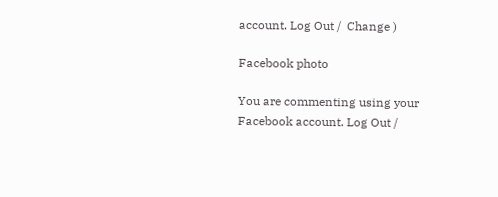account. Log Out /  Change )

Facebook photo

You are commenting using your Facebook account. Log Out /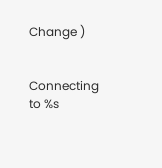Change )


Connecting to %s